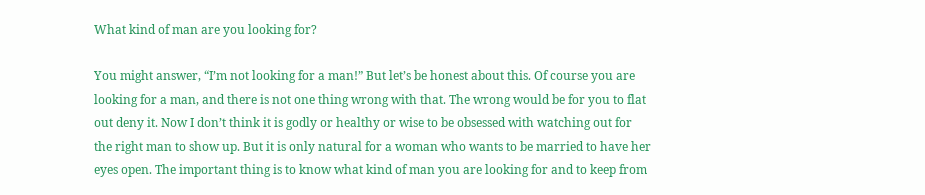What kind of man are you looking for?

You might answer, “I’m not looking for a man!” But let’s be honest about this. Of course you are looking for a man, and there is not one thing wrong with that. The wrong would be for you to flat out deny it. Now I don’t think it is godly or healthy or wise to be obsessed with watching out for the right man to show up. But it is only natural for a woman who wants to be married to have her eyes open. The important thing is to know what kind of man you are looking for and to keep from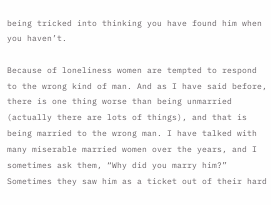being tricked into thinking you have found him when you haven’t.

Because of loneliness women are tempted to respond to the wrong kind of man. And as I have said before, there is one thing worse than being unmarried (actually there are lots of things), and that is being married to the wrong man. I have talked with many miserable married women over the years, and I sometimes ask them, “Why did you marry him?” Sometimes they saw him as a ticket out of their hard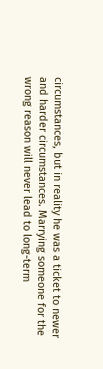circumstances, but in reality he was a ticket to newer and harder circumstances. Marrying someone for the wrong reason will never lead to long-term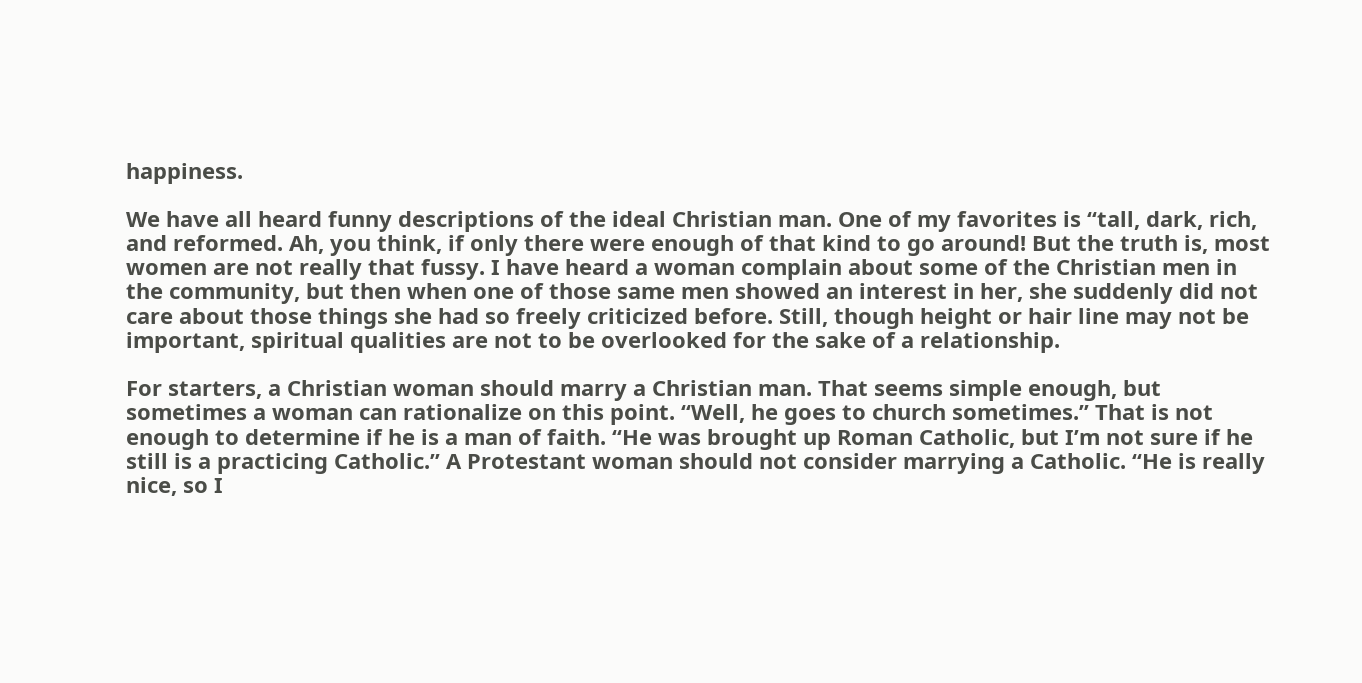happiness.

We have all heard funny descriptions of the ideal Christian man. One of my favorites is “tall, dark, rich, and reformed. Ah, you think, if only there were enough of that kind to go around! But the truth is, most women are not really that fussy. I have heard a woman complain about some of the Christian men in the community, but then when one of those same men showed an interest in her, she suddenly did not care about those things she had so freely criticized before. Still, though height or hair line may not be important, spiritual qualities are not to be overlooked for the sake of a relationship.

For starters, a Christian woman should marry a Christian man. That seems simple enough, but sometimes a woman can rationalize on this point. “Well, he goes to church sometimes.” That is not enough to determine if he is a man of faith. “He was brought up Roman Catholic, but I’m not sure if he still is a practicing Catholic.” A Protestant woman should not consider marrying a Catholic. “He is really nice, so I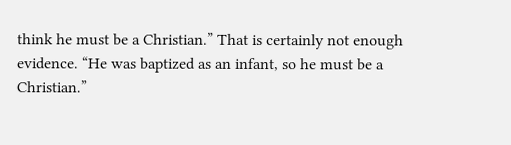think he must be a Christian.” That is certainly not enough evidence. “He was baptized as an infant, so he must be a Christian.”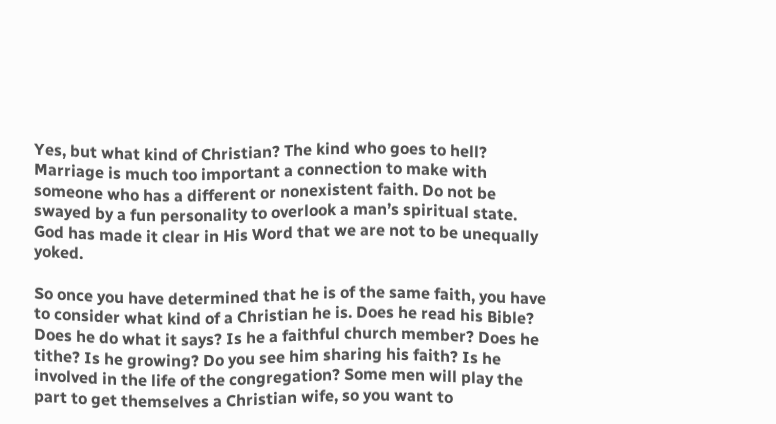Yes, but what kind of Christian? The kind who goes to hell? Marriage is much too important a connection to make with someone who has a different or nonexistent faith. Do not be swayed by a fun personality to overlook a man’s spiritual state. God has made it clear in His Word that we are not to be unequally yoked.

So once you have determined that he is of the same faith, you have to consider what kind of a Christian he is. Does he read his Bible? Does he do what it says? Is he a faithful church member? Does he tithe? Is he growing? Do you see him sharing his faith? Is he involved in the life of the congregation? Some men will play the part to get themselves a Christian wife, so you want to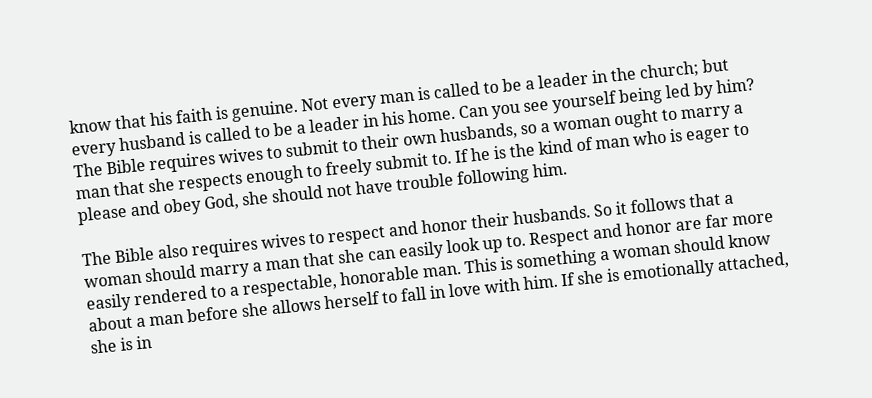know that his faith is genuine. Not every man is called to be a leader in the church; but every husband is called to be a leader in his home. Can you see yourself being led by him? The Bible requires wives to submit to their own husbands, so a woman ought to marry a man that she respects enough to freely submit to. If he is the kind of man who is eager to please and obey God, she should not have trouble following him.

The Bible also requires wives to respect and honor their husbands. So it follows that a woman should marry a man that she can easily look up to. Respect and honor are far more easily rendered to a respectable, honorable man. This is something a woman should know about a man before she allows herself to fall in love with him. If she is emotionally attached, she is in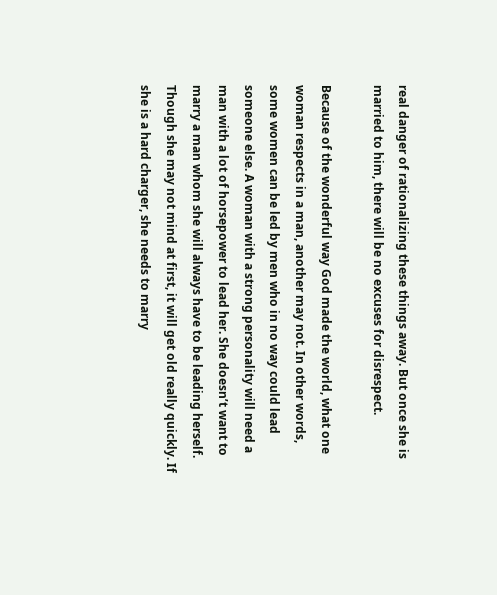real danger of rationalizing these things away. But once she is married to him, there will be no excuses for disrespect.

Because of the wonderful way God made the world, what one woman respects in a man, another may not. In other words, some women can be led by men who in no way could lead someone else. A woman with a strong personality will need a man with a lot of horsepower to lead her. She doesn’t want to marry a man whom she will always have to be leading herself. Though she may not mind at first, it will get old really quickly. If she is a hard charger, she needs to marry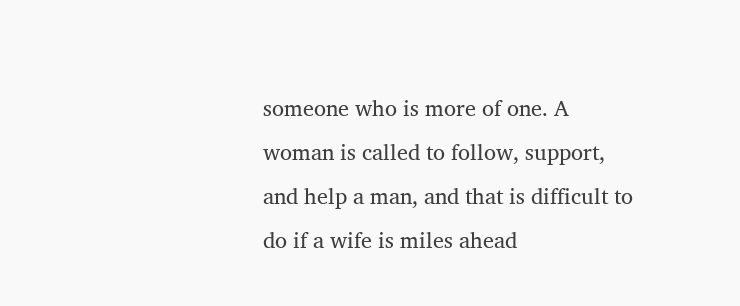someone who is more of one. A woman is called to follow, support, and help a man, and that is difficult to do if a wife is miles ahead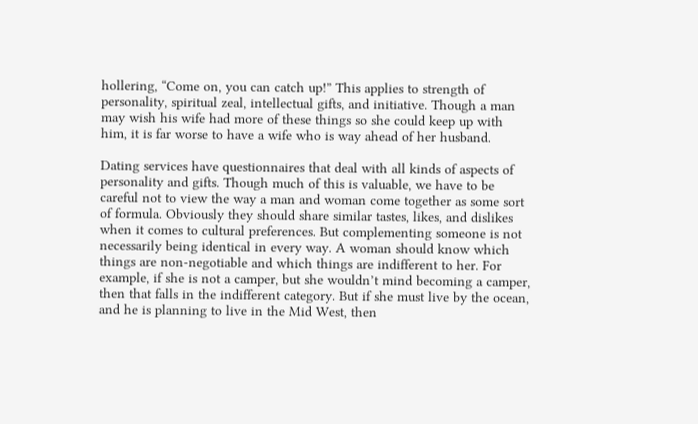hollering, “Come on, you can catch up!” This applies to strength of personality, spiritual zeal, intellectual gifts, and initiative. Though a man may wish his wife had more of these things so she could keep up with him, it is far worse to have a wife who is way ahead of her husband.

Dating services have questionnaires that deal with all kinds of aspects of personality and gifts. Though much of this is valuable, we have to be careful not to view the way a man and woman come together as some sort of formula. Obviously they should share similar tastes, likes, and dislikes when it comes to cultural preferences. But complementing someone is not necessarily being identical in every way. A woman should know which things are non-negotiable and which things are indifferent to her. For example, if she is not a camper, but she wouldn’t mind becoming a camper, then that falls in the indifferent category. But if she must live by the ocean, and he is planning to live in the Mid West, then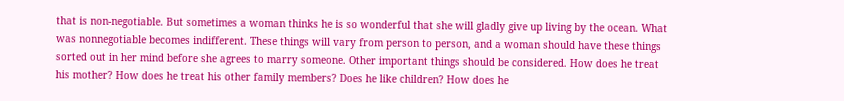that is non-negotiable. But sometimes a woman thinks he is so wonderful that she will gladly give up living by the ocean. What was nonnegotiable becomes indifferent. These things will vary from person to person, and a woman should have these things sorted out in her mind before she agrees to marry someone. Other important things should be considered. How does he treat his mother? How does he treat his other family members? Does he like children? How does he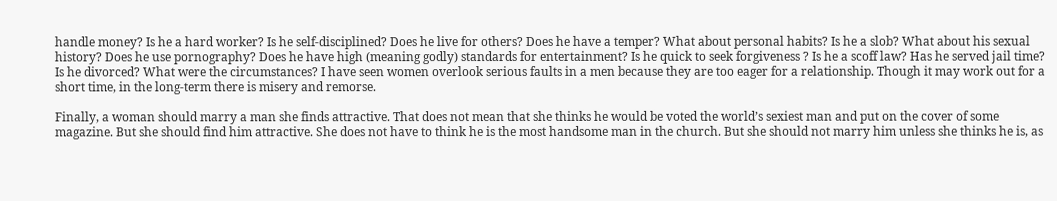handle money? Is he a hard worker? Is he self-disciplined? Does he live for others? Does he have a temper? What about personal habits? Is he a slob? What about his sexual history? Does he use pornography? Does he have high (meaning godly) standards for entertainment? Is he quick to seek forgiveness ? Is he a scoff law? Has he served jail time? Is he divorced? What were the circumstances? I have seen women overlook serious faults in a men because they are too eager for a relationship. Though it may work out for a short time, in the long-term there is misery and remorse.

Finally, a woman should marry a man she finds attractive. That does not mean that she thinks he would be voted the world’s sexiest man and put on the cover of some magazine. But she should find him attractive. She does not have to think he is the most handsome man in the church. But she should not marry him unless she thinks he is, as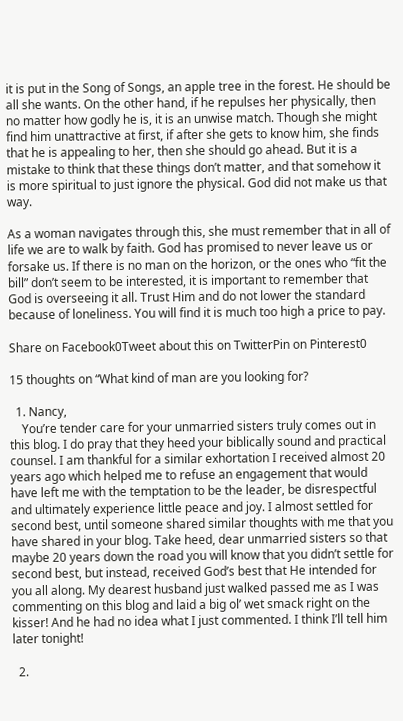it is put in the Song of Songs, an apple tree in the forest. He should be all she wants. On the other hand, if he repulses her physically, then no matter how godly he is, it is an unwise match. Though she might find him unattractive at first, if after she gets to know him, she finds that he is appealing to her, then she should go ahead. But it is a mistake to think that these things don’t matter, and that somehow it is more spiritual to just ignore the physical. God did not make us that way.

As a woman navigates through this, she must remember that in all of life we are to walk by faith. God has promised to never leave us or forsake us. If there is no man on the horizon, or the ones who “fit the bill” don’t seem to be interested, it is important to remember that God is overseeing it all. Trust Him and do not lower the standard because of loneliness. You will find it is much too high a price to pay.

Share on Facebook0Tweet about this on TwitterPin on Pinterest0

15 thoughts on “What kind of man are you looking for?

  1. Nancy,
    You’re tender care for your unmarried sisters truly comes out in this blog. I do pray that they heed your biblically sound and practical counsel. I am thankful for a similar exhortation I received almost 20 years ago which helped me to refuse an engagement that would have left me with the temptation to be the leader, be disrespectful and ultimately experience little peace and joy. I almost settled for second best, until someone shared similar thoughts with me that you have shared in your blog. Take heed, dear unmarried sisters so that maybe 20 years down the road you will know that you didn’t settle for second best, but instead, received God’s best that He intended for you all along. My dearest husband just walked passed me as I was commenting on this blog and laid a big ol’ wet smack right on the kisser! And he had no idea what I just commented. I think I’ll tell him later tonight!

  2.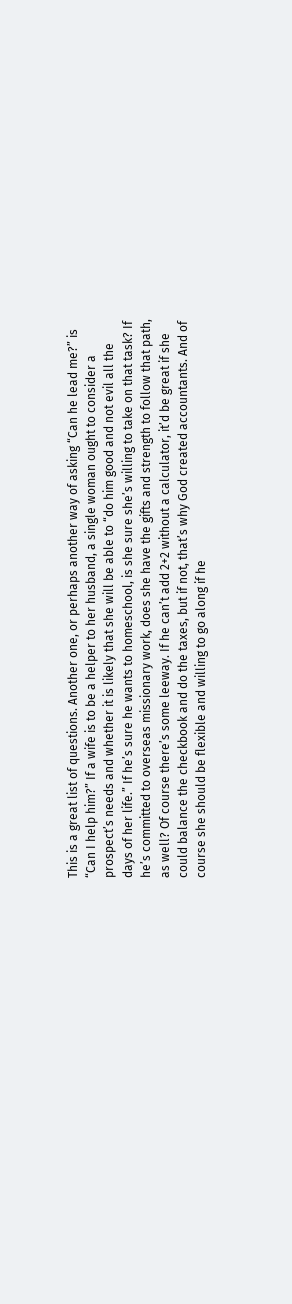This is a great list of questions. Another one, or perhaps another way of asking “Can he lead me?” is “Can I help him?” If a wife is to be a helper to her husband, a single woman ought to consider a prospect’s needs and whether it is likely that she will be able to “do him good and not evil all the days of her life.” If he’s sure he wants to homeschool, is she sure she’s willing to take on that task? If he’s committed to overseas missionary work, does she have the gifts and strength to follow that path, as well? Of course there’s some leeway. If he can’t add 2+2 without a calculator, it’d be great if she could balance the checkbook and do the taxes, but if not, that’s why God created accountants. And of course she should be flexible and willing to go along if he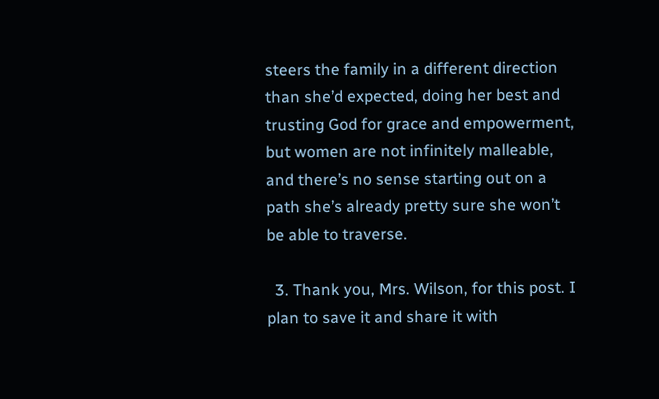steers the family in a different direction than she’d expected, doing her best and trusting God for grace and empowerment, but women are not infinitely malleable, and there’s no sense starting out on a path she’s already pretty sure she won’t be able to traverse.

  3. Thank you, Mrs. Wilson, for this post. I plan to save it and share it with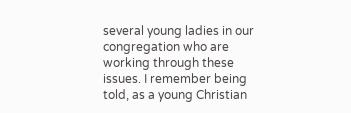several young ladies in our congregation who are working through these issues. I remember being told, as a young Christian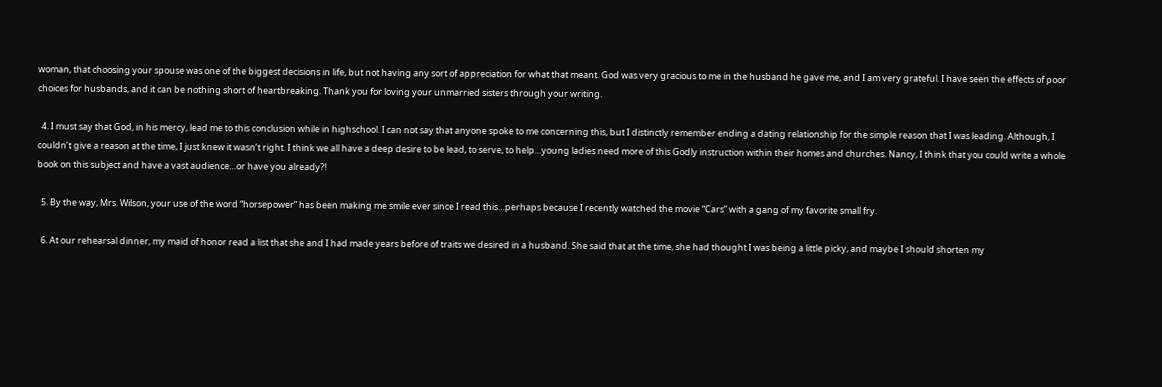woman, that choosing your spouse was one of the biggest decisions in life, but not having any sort of appreciation for what that meant. God was very gracious to me in the husband he gave me, and I am very grateful. I have seen the effects of poor choices for husbands, and it can be nothing short of heartbreaking. Thank you for loving your unmarried sisters through your writing.

  4. I must say that God, in his mercy, lead me to this conclusion while in highschool. I can not say that anyone spoke to me concerning this, but I distinctly remember ending a dating relationship for the simple reason that I was leading. Although, I couldn’t give a reason at the time, I just knew it wasn’t right. I think we all have a deep desire to be lead, to serve, to help…young ladies need more of this Godly instruction within their homes and churches. Nancy, I think that you could write a whole book on this subject and have a vast audience…or have you already?!

  5. By the way, Mrs. Wilson, your use of the word “horsepower” has been making me smile ever since I read this…perhaps because I recently watched the movie “Cars” with a gang of my favorite small fry.

  6. At our rehearsal dinner, my maid of honor read a list that she and I had made years before of traits we desired in a husband. She said that at the time, she had thought I was being a little picky, and maybe I should shorten my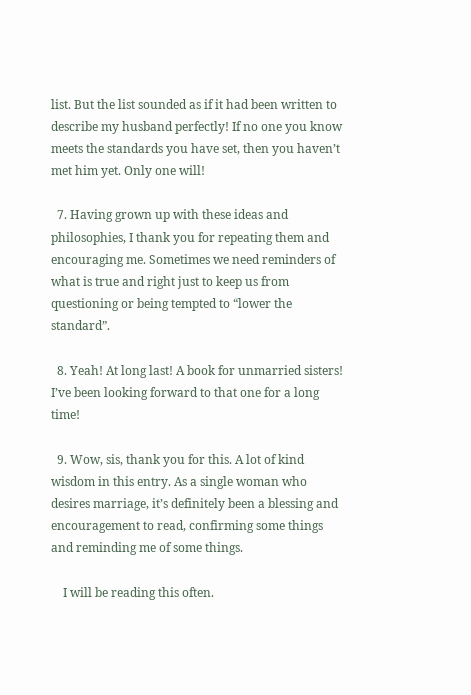list. But the list sounded as if it had been written to describe my husband perfectly! If no one you know meets the standards you have set, then you haven’t met him yet. Only one will!

  7. Having grown up with these ideas and philosophies, I thank you for repeating them and encouraging me. Sometimes we need reminders of what is true and right just to keep us from questioning or being tempted to “lower the standard”.

  8. Yeah! At long last! A book for unmarried sisters! I’ve been looking forward to that one for a long time!

  9. Wow, sis, thank you for this. A lot of kind wisdom in this entry. As a single woman who desires marriage, it’s definitely been a blessing and encouragement to read, confirming some things and reminding me of some things.

    I will be reading this often.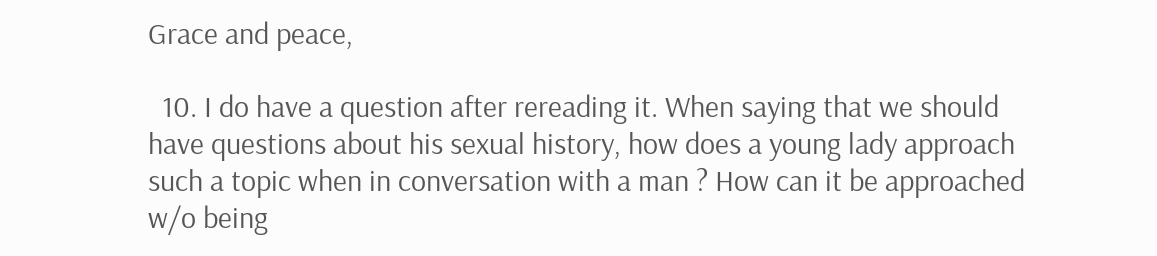Grace and peace,

  10. I do have a question after rereading it. When saying that we should have questions about his sexual history, how does a young lady approach such a topic when in conversation with a man ? How can it be approached w/o being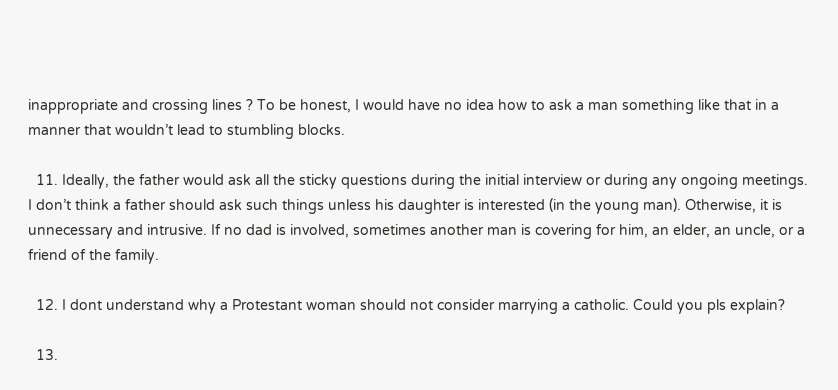inappropriate and crossing lines ? To be honest, I would have no idea how to ask a man something like that in a manner that wouldn’t lead to stumbling blocks.

  11. Ideally, the father would ask all the sticky questions during the initial interview or during any ongoing meetings. I don’t think a father should ask such things unless his daughter is interested (in the young man). Otherwise, it is unnecessary and intrusive. If no dad is involved, sometimes another man is covering for him, an elder, an uncle, or a friend of the family.

  12. I dont understand why a Protestant woman should not consider marrying a catholic. Could you pls explain?

  13.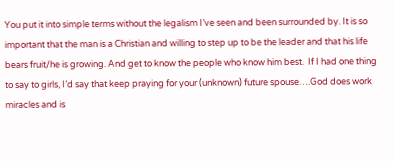You put it into simple terms without the legalism I’ve seen and been surrounded by. It is so important that the man is a Christian and willing to step up to be the leader and that his life bears fruit/he is growing. And get to know the people who know him best.  If I had one thing to say to girls, I’d say that keep praying for your (unknown) future spouse….God does work miracles and is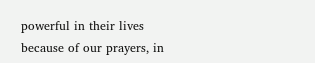powerful in their lives because of our prayers, in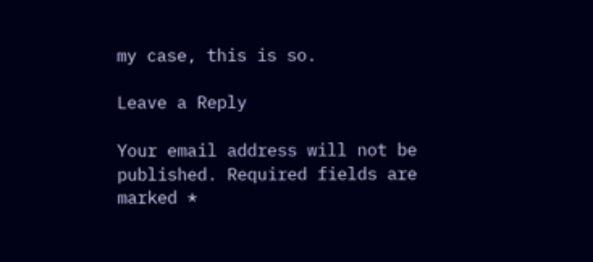my case, this is so.

Leave a Reply

Your email address will not be published. Required fields are marked *